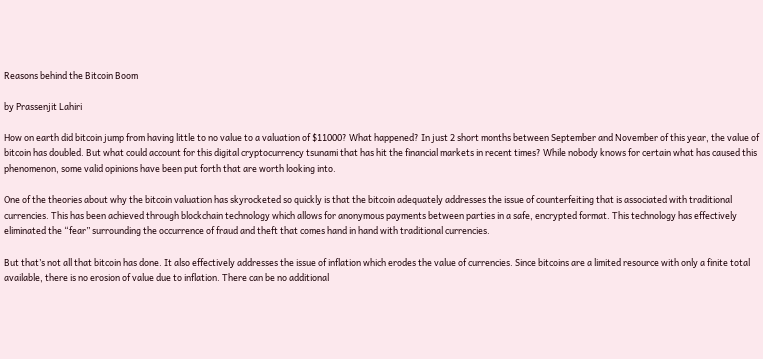Reasons behind the Bitcoin Boom

by Prassenjit Lahiri

How on earth did bitcoin jump from having little to no value to a valuation of $11000? What happened? In just 2 short months between September and November of this year, the value of bitcoin has doubled. But what could account for this digital cryptocurrency tsunami that has hit the financial markets in recent times? While nobody knows for certain what has caused this phenomenon, some valid opinions have been put forth that are worth looking into.

One of the theories about why the bitcoin valuation has skyrocketed so quickly is that the bitcoin adequately addresses the issue of counterfeiting that is associated with traditional currencies. This has been achieved through blockchain technology which allows for anonymous payments between parties in a safe, encrypted format. This technology has effectively eliminated the “fear” surrounding the occurrence of fraud and theft that comes hand in hand with traditional currencies.

But that’s not all that bitcoin has done. It also effectively addresses the issue of inflation which erodes the value of currencies. Since bitcoins are a limited resource with only a finite total available, there is no erosion of value due to inflation. There can be no additional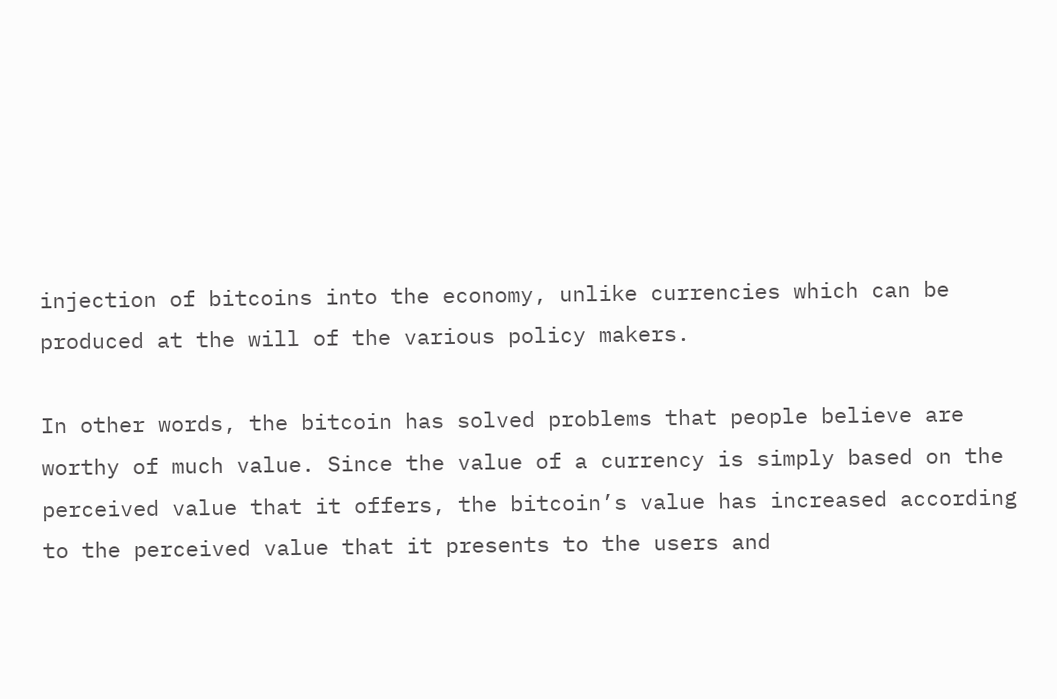injection of bitcoins into the economy, unlike currencies which can be produced at the will of the various policy makers.

In other words, the bitcoin has solved problems that people believe are worthy of much value. Since the value of a currency is simply based on the perceived value that it offers, the bitcoin’s value has increased according to the perceived value that it presents to the users and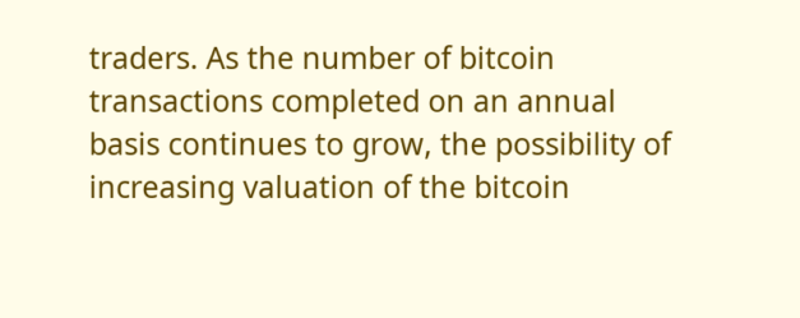traders. As the number of bitcoin transactions completed on an annual basis continues to grow, the possibility of increasing valuation of the bitcoin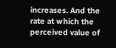increases. And the rate at which the perceived value of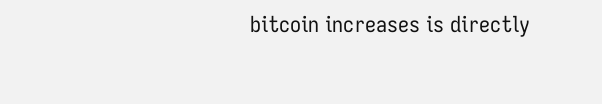bitcoin increases is directly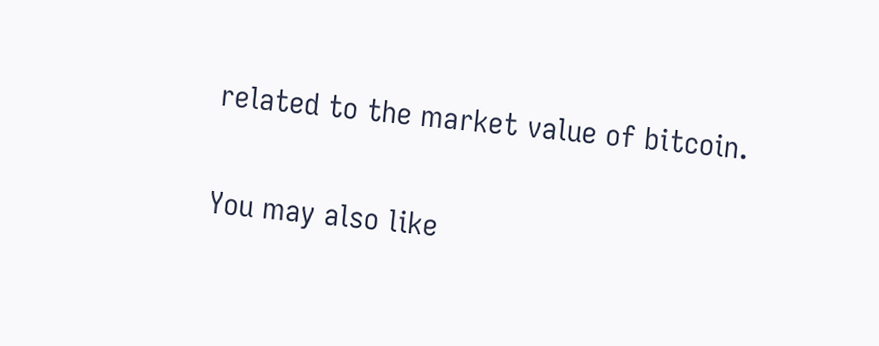related to the market value of bitcoin.

You may also like